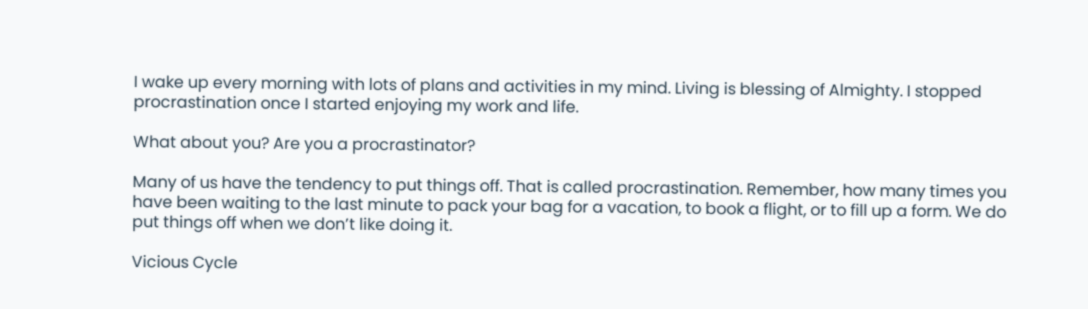I wake up every morning with lots of plans and activities in my mind. Living is blessing of Almighty. I stopped procrastination once I started enjoying my work and life.

What about you? Are you a procrastinator?

Many of us have the tendency to put things off. That is called procrastination. Remember, how many times you have been waiting to the last minute to pack your bag for a vacation, to book a flight, or to fill up a form. We do put things off when we don’t like doing it.

Vicious Cycle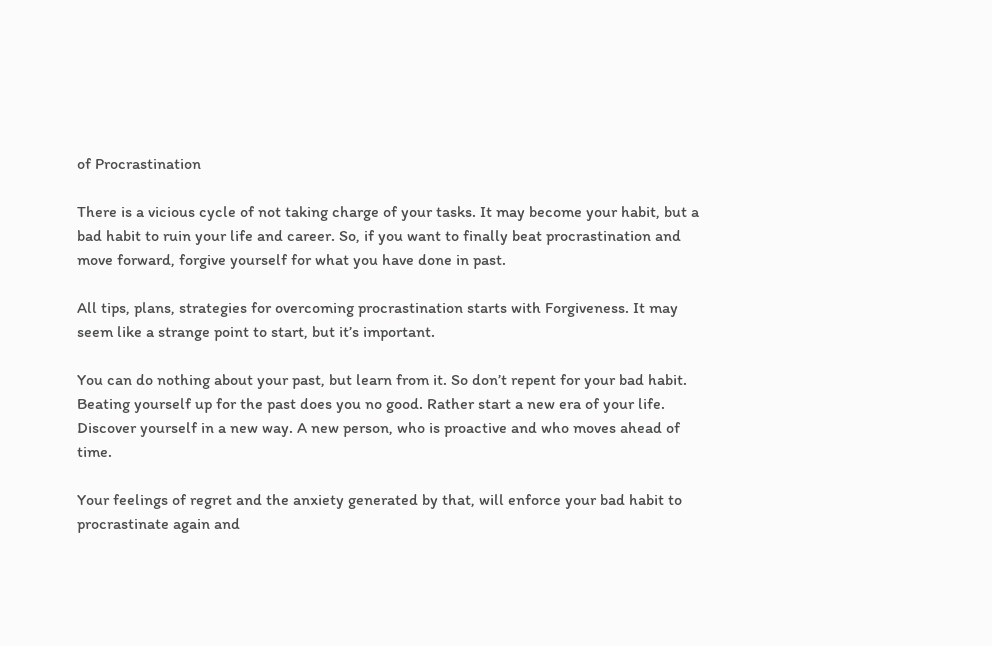of Procrastination

There is a vicious cycle of not taking charge of your tasks. It may become your habit, but a bad habit to ruin your life and career. So, if you want to finally beat procrastination and move forward, forgive yourself for what you have done in past.

All tips, plans, strategies for overcoming procrastination starts with Forgiveness. It may seem like a strange point to start, but it’s important.

You can do nothing about your past, but learn from it. So don’t repent for your bad habit. Beating yourself up for the past does you no good. Rather start a new era of your life. Discover yourself in a new way. A new person, who is proactive and who moves ahead of time.

Your feelings of regret and the anxiety generated by that, will enforce your bad habit to procrastinate again and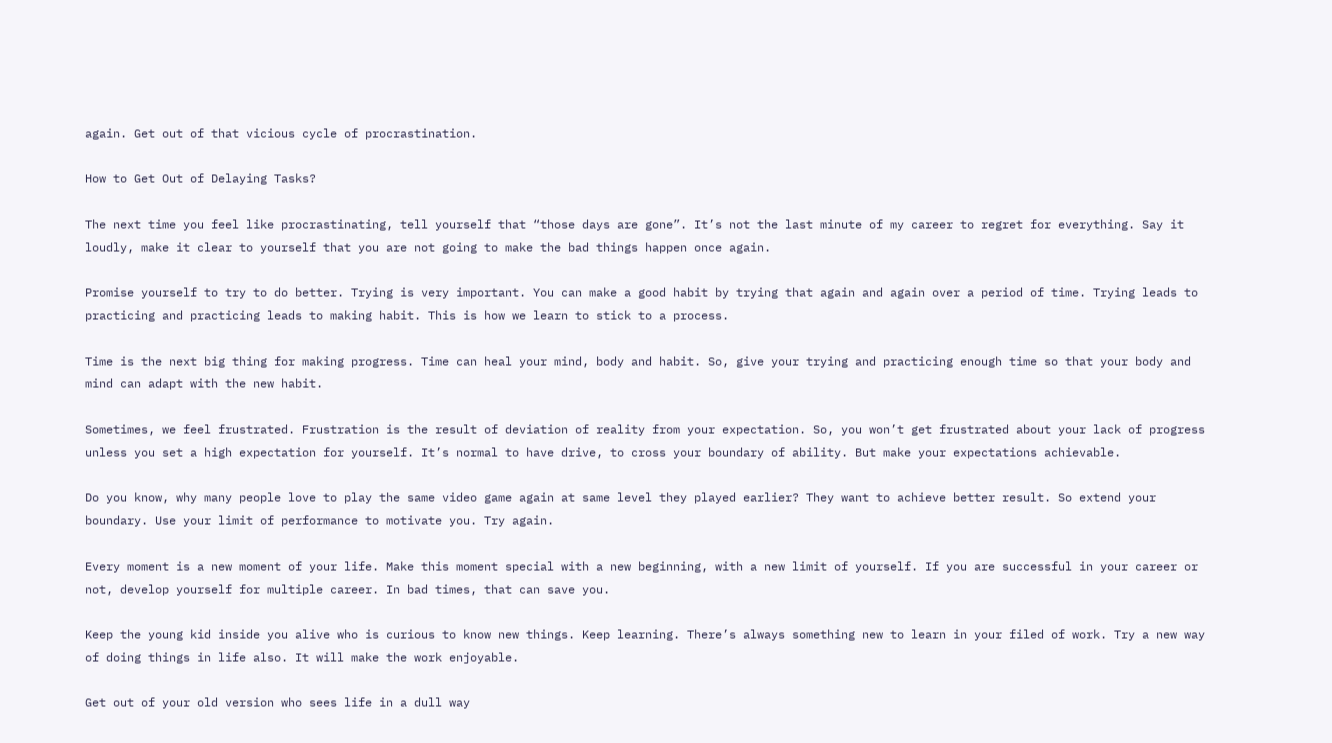again. Get out of that vicious cycle of procrastination.

How to Get Out of Delaying Tasks?

The next time you feel like procrastinating, tell yourself that “those days are gone”. It’s not the last minute of my career to regret for everything. Say it loudly, make it clear to yourself that you are not going to make the bad things happen once again.

Promise yourself to try to do better. Trying is very important. You can make a good habit by trying that again and again over a period of time. Trying leads to practicing and practicing leads to making habit. This is how we learn to stick to a process.

Time is the next big thing for making progress. Time can heal your mind, body and habit. So, give your trying and practicing enough time so that your body and mind can adapt with the new habit.

Sometimes, we feel frustrated. Frustration is the result of deviation of reality from your expectation. So, you won’t get frustrated about your lack of progress unless you set a high expectation for yourself. It’s normal to have drive, to cross your boundary of ability. But make your expectations achievable.

Do you know, why many people love to play the same video game again at same level they played earlier? They want to achieve better result. So extend your boundary. Use your limit of performance to motivate you. Try again.

Every moment is a new moment of your life. Make this moment special with a new beginning, with a new limit of yourself. If you are successful in your career or not, develop yourself for multiple career. In bad times, that can save you.

Keep the young kid inside you alive who is curious to know new things. Keep learning. There’s always something new to learn in your filed of work. Try a new way of doing things in life also. It will make the work enjoyable.

Get out of your old version who sees life in a dull way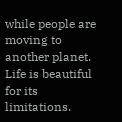while people are moving to another planet. Life is beautiful for its limitations.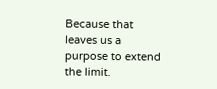Because that leaves us a purpose to extend the limit.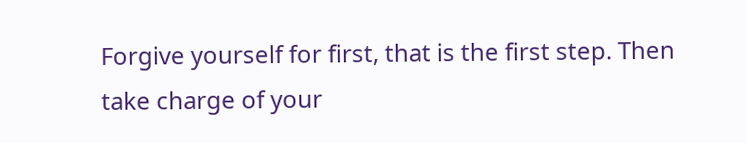Forgive yourself for first, that is the first step. Then take charge of your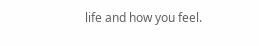life and how you feel.